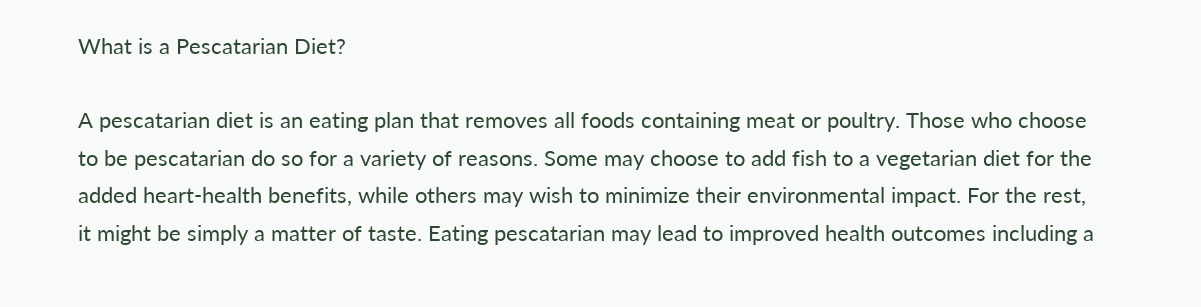What is a Pescatarian Diet?

A pescatarian diet is an eating plan that removes all foods containing meat or poultry. Those who choose to be pescatarian do so for a variety of reasons. Some may choose to add fish to a vegetarian diet for the added heart-health benefits, while others may wish to minimize their environmental impact. For the rest, it might be simply a matter of taste. Eating pescatarian may lead to improved health outcomes including a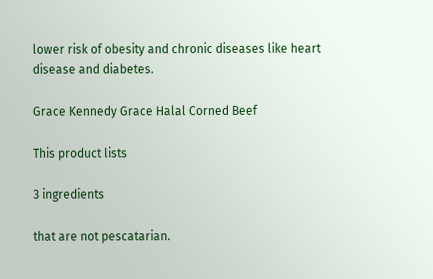lower risk of obesity and chronic diseases like heart disease and diabetes.

Grace Kennedy Grace Halal Corned Beef

This product lists

3 ingredients

that are not pescatarian.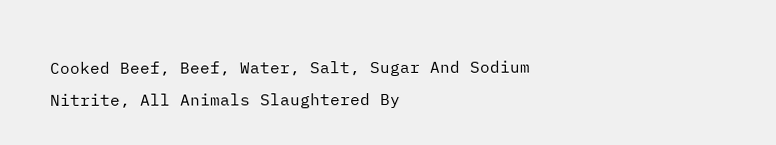Cooked Beef, Beef, Water, Salt, Sugar And Sodium Nitrite, All Animals Slaughtered By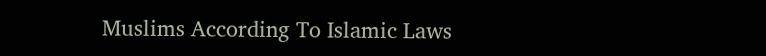Muslims According To Islamic Laws